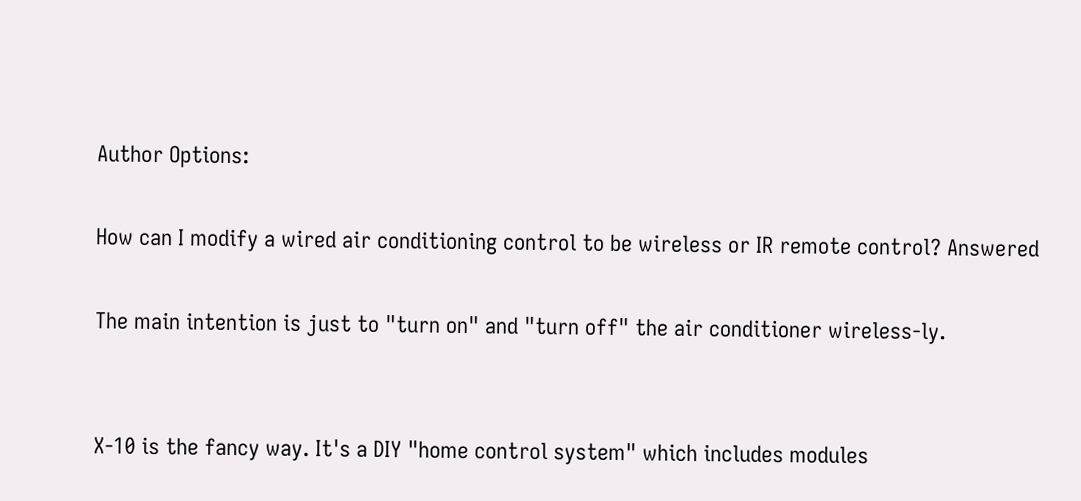Author Options:

How can I modify a wired air conditioning control to be wireless or IR remote control? Answered

The main intention is just to "turn on" and "turn off" the air conditioner wireless-ly.


X-10 is the fancy way. It's a DIY "home control system" which includes modules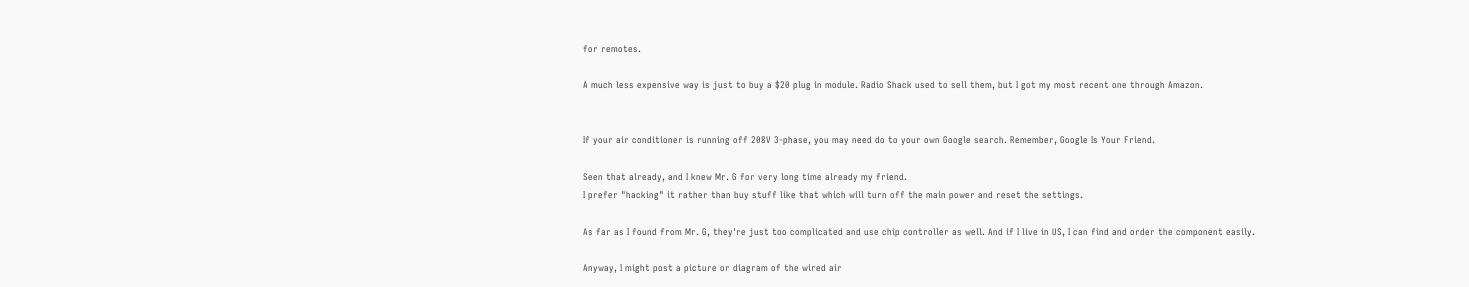for remotes.

A much less expensive way is just to buy a $20 plug in module. Radio Shack used to sell them, but I got my most recent one through Amazon.


If your air conditioner is running off 208V 3-phase, you may need do to your own Google search. Remember, Google Is Your Friend.

Seen that already, and I knew Mr. G for very long time already my friend.
I prefer "hacking" it rather than buy stuff like that which will turn off the main power and reset the settings.

As far as I found from Mr. G, they're just too complicated and use chip controller as well. And if I live in US, I can find and order the component easily.

Anyway, I might post a picture or diagram of the wired air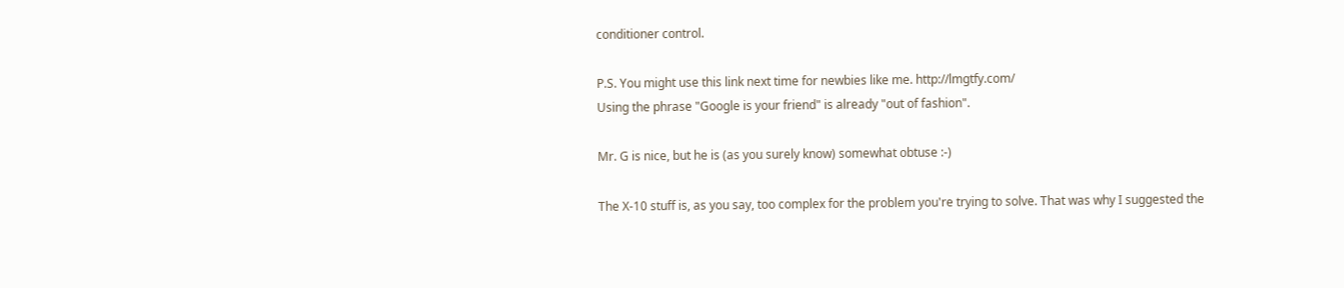conditioner control.

P.S. You might use this link next time for newbies like me. http://lmgtfy.com/
Using the phrase "Google is your friend" is already "out of fashion".

Mr. G is nice, but he is (as you surely know) somewhat obtuse :-)

The X-10 stuff is, as you say, too complex for the problem you're trying to solve. That was why I suggested the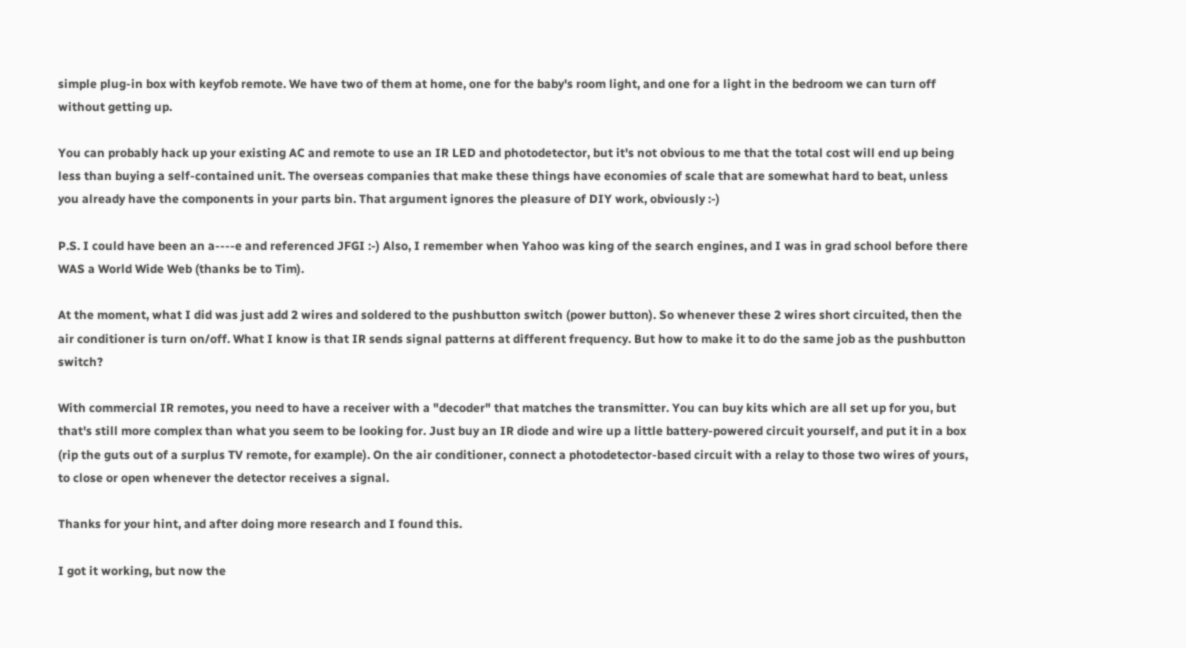simple plug-in box with keyfob remote. We have two of them at home, one for the baby's room light, and one for a light in the bedroom we can turn off without getting up.

You can probably hack up your existing AC and remote to use an IR LED and photodetector, but it's not obvious to me that the total cost will end up being less than buying a self-contained unit. The overseas companies that make these things have economies of scale that are somewhat hard to beat, unless you already have the components in your parts bin. That argument ignores the pleasure of DIY work, obviously :-)

P.S. I could have been an a----e and referenced JFGI :-) Also, I remember when Yahoo was king of the search engines, and I was in grad school before there WAS a World Wide Web (thanks be to Tim).

At the moment, what I did was just add 2 wires and soldered to the pushbutton switch (power button). So whenever these 2 wires short circuited, then the air conditioner is turn on/off. What I know is that IR sends signal patterns at different frequency. But how to make it to do the same job as the pushbutton switch?

With commercial IR remotes, you need to have a receiver with a "decoder" that matches the transmitter. You can buy kits which are all set up for you, but that's still more complex than what you seem to be looking for. Just buy an IR diode and wire up a little battery-powered circuit yourself, and put it in a box (rip the guts out of a surplus TV remote, for example). On the air conditioner, connect a photodetector-based circuit with a relay to those two wires of yours, to close or open whenever the detector receives a signal.

Thanks for your hint, and after doing more research and I found this.

I got it working, but now the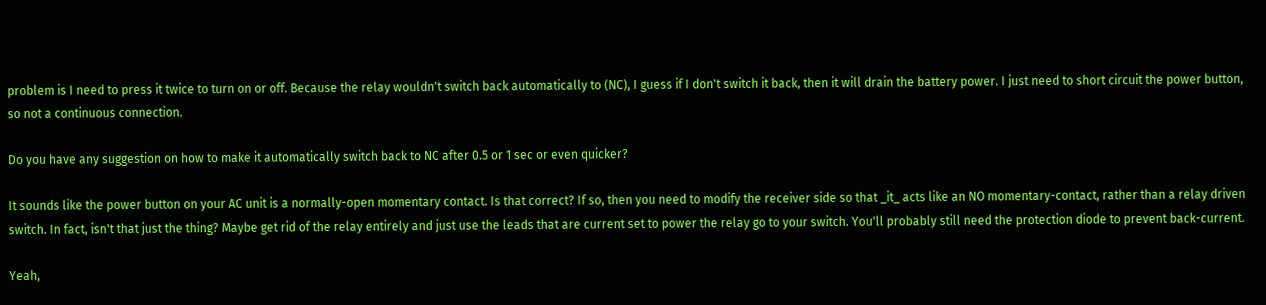problem is I need to press it twice to turn on or off. Because the relay wouldn't switch back automatically to (NC), I guess if I don't switch it back, then it will drain the battery power. I just need to short circuit the power button, so not a continuous connection.

Do you have any suggestion on how to make it automatically switch back to NC after 0.5 or 1 sec or even quicker?

It sounds like the power button on your AC unit is a normally-open momentary contact. Is that correct? If so, then you need to modify the receiver side so that _it_ acts like an NO momentary-contact, rather than a relay driven switch. In fact, isn't that just the thing? Maybe get rid of the relay entirely and just use the leads that are current set to power the relay go to your switch. You'll probably still need the protection diode to prevent back-current.

Yeah,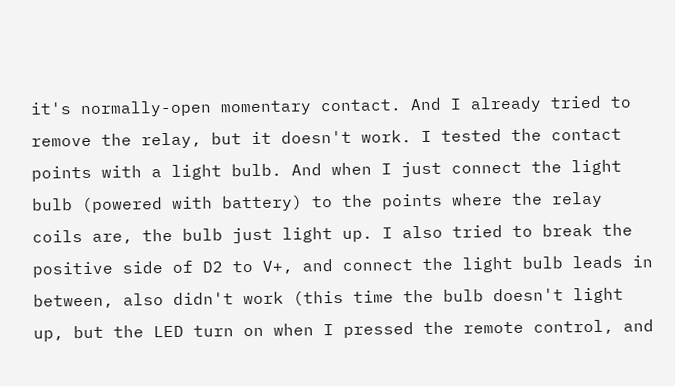it's normally-open momentary contact. And I already tried to remove the relay, but it doesn't work. I tested the contact points with a light bulb. And when I just connect the light bulb (powered with battery) to the points where the relay coils are, the bulb just light up. I also tried to break the positive side of D2 to V+, and connect the light bulb leads in between, also didn't work (this time the bulb doesn't light up, but the LED turn on when I pressed the remote control, and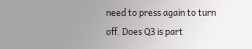need to press again to turn off. Does Q3 is part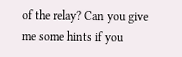of the relay? Can you give me some hints if you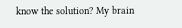know the solution? My brain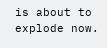is about to explode now.